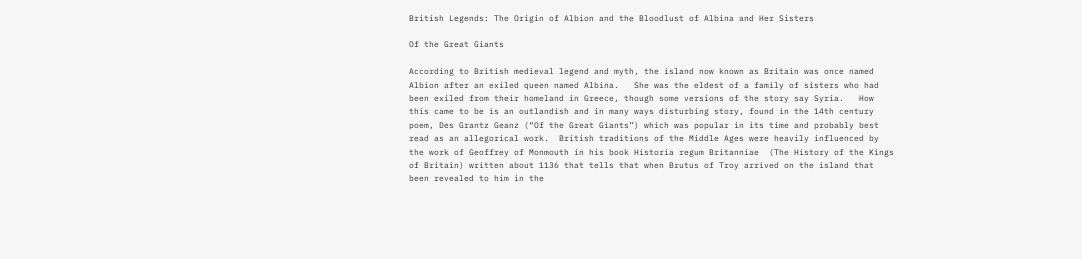British Legends: The Origin of Albion and the Bloodlust of Albina and Her Sisters

Of the Great Giants

According to British medieval legend and myth, the island now known as Britain was once named Albion after an exiled queen named Albina.   She was the eldest of a family of sisters who had been exiled from their homeland in Greece, though some versions of the story say Syria.   How this came to be is an outlandish and in many ways disturbing story, found in the 14th century poem, Des Grantz Geanz (“Of the Great Giants”) which was popular in its time and probably best read as an allegorical work.  British traditions of the Middle Ages were heavily influenced by the work of Geoffrey of Monmouth in his book Historia regum Britanniae  (The History of the Kings of Britain) written about 1136 that tells that when Brutus of Troy arrived on the island that been revealed to him in the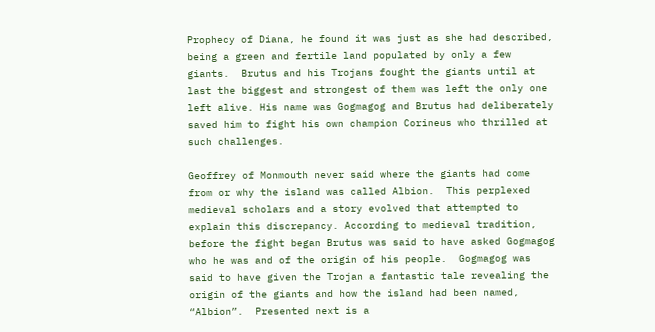Prophecy of Diana, he found it was just as she had described, being a green and fertile land populated by only a few giants.  Brutus and his Trojans fought the giants until at last the biggest and strongest of them was left the only one left alive. His name was Gogmagog and Brutus had deliberately saved him to fight his own champion Corineus who thrilled at such challenges.

Geoffrey of Monmouth never said where the giants had come from or why the island was called Albion.  This perplexed medieval scholars and a story evolved that attempted to explain this discrepancy. According to medieval tradition, before the fight began Brutus was said to have asked Gogmagog who he was and of the origin of his people.  Gogmagog was said to have given the Trojan a fantastic tale revealing the origin of the giants and how the island had been named, “Albion”.  Presented next is a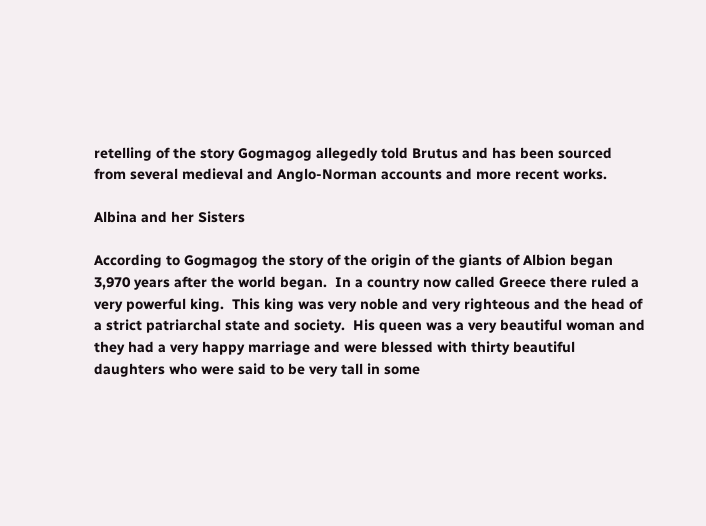retelling of the story Gogmagog allegedly told Brutus and has been sourced from several medieval and Anglo-Norman accounts and more recent works.

Albina and her Sisters

According to Gogmagog the story of the origin of the giants of Albion began 3,970 years after the world began.  In a country now called Greece there ruled a very powerful king.  This king was very noble and very righteous and the head of a strict patriarchal state and society.  His queen was a very beautiful woman and they had a very happy marriage and were blessed with thirty beautiful daughters who were said to be very tall in some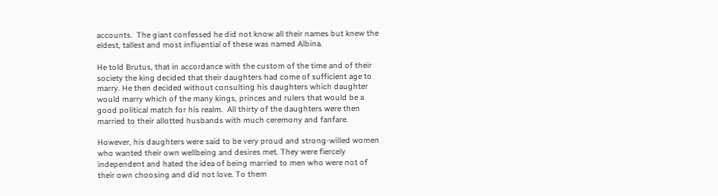accounts.  The giant confessed he did not know all their names but knew the eldest, tallest and most influential of these was named Albina.

He told Brutus, that in accordance with the custom of the time and of their society the king decided that their daughters had come of sufficient age to marry. He then decided without consulting his daughters which daughter would marry which of the many kings, princes and rulers that would be a good political match for his realm.  All thirty of the daughters were then married to their allotted husbands with much ceremony and fanfare.

However, his daughters were said to be very proud and strong-willed women who wanted their own wellbeing and desires met. They were fiercely independent and hated the idea of being married to men who were not of their own choosing and did not love. To them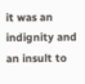it was an indignity and an insult to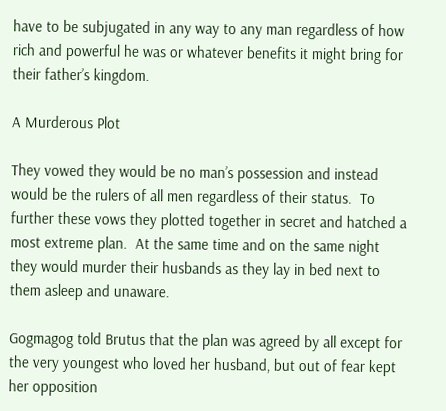have to be subjugated in any way to any man regardless of how rich and powerful he was or whatever benefits it might bring for their father’s kingdom.

A Murderous Plot

They vowed they would be no man’s possession and instead would be the rulers of all men regardless of their status.  To further these vows they plotted together in secret and hatched a most extreme plan.  At the same time and on the same night they would murder their husbands as they lay in bed next to them asleep and unaware.

Gogmagog told Brutus that the plan was agreed by all except for the very youngest who loved her husband, but out of fear kept her opposition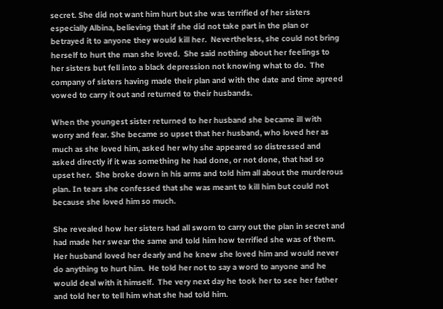secret. She did not want him hurt but she was terrified of her sisters especially Albina, believing that if she did not take part in the plan or betrayed it to anyone they would kill her.  Nevertheless, she could not bring herself to hurt the man she loved.  She said nothing about her feelings to her sisters but fell into a black depression not knowing what to do.  The company of sisters having made their plan and with the date and time agreed vowed to carry it out and returned to their husbands.

When the youngest sister returned to her husband she became ill with worry and fear. She became so upset that her husband, who loved her as much as she loved him, asked her why she appeared so distressed and asked directly if it was something he had done, or not done, that had so upset her.  She broke down in his arms and told him all about the murderous plan. In tears she confessed that she was meant to kill him but could not because she loved him so much.

She revealed how her sisters had all sworn to carry out the plan in secret and had made her swear the same and told him how terrified she was of them.  Her husband loved her dearly and he knew she loved him and would never do anything to hurt him.  He told her not to say a word to anyone and he would deal with it himself.  The very next day he took her to see her father and told her to tell him what she had told him.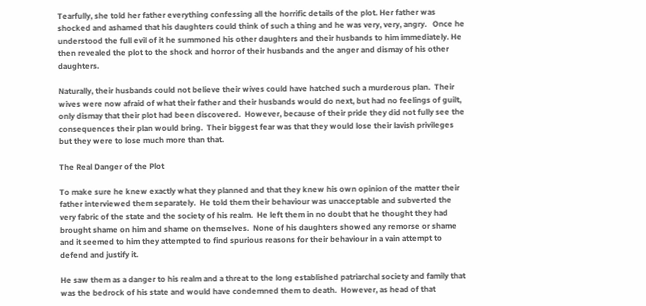Tearfully, she told her father everything confessing all the horrific details of the plot. Her father was shocked and ashamed that his daughters could think of such a thing and he was very, very, angry.   Once he understood the full evil of it he summoned his other daughters and their husbands to him immediately. He then revealed the plot to the shock and horror of their husbands and the anger and dismay of his other daughters.

Naturally, their husbands could not believe their wives could have hatched such a murderous plan.  Their wives were now afraid of what their father and their husbands would do next, but had no feelings of guilt, only dismay that their plot had been discovered.  However, because of their pride they did not fully see the consequences their plan would bring.  Their biggest fear was that they would lose their lavish privileges but they were to lose much more than that.

The Real Danger of the Plot

To make sure he knew exactly what they planned and that they knew his own opinion of the matter their father interviewed them separately.  He told them their behaviour was unacceptable and subverted the very fabric of the state and the society of his realm.  He left them in no doubt that he thought they had brought shame on him and shame on themselves.  None of his daughters showed any remorse or shame and it seemed to him they attempted to find spurious reasons for their behaviour in a vain attempt to defend and justify it.

He saw them as a danger to his realm and a threat to the long established patriarchal society and family that was the bedrock of his state and would have condemned them to death.  However, as head of that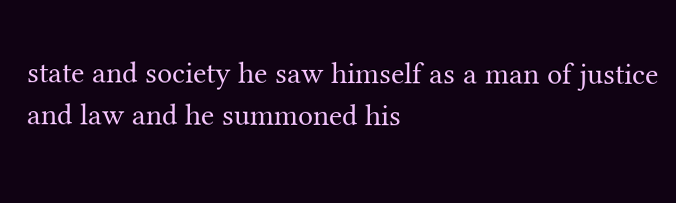state and society he saw himself as a man of justice and law and he summoned his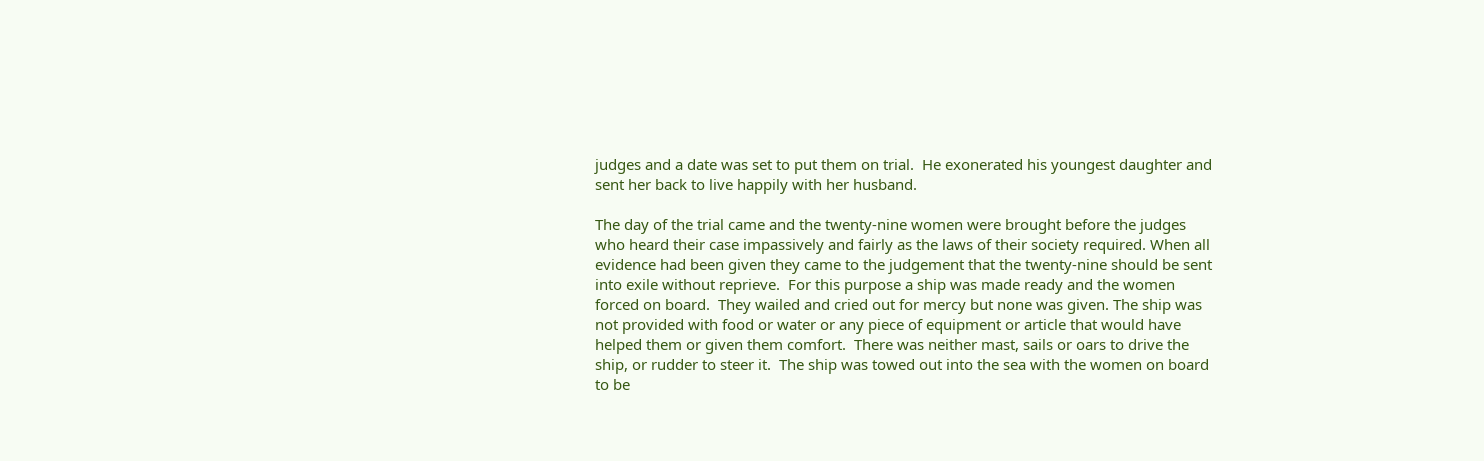judges and a date was set to put them on trial.  He exonerated his youngest daughter and sent her back to live happily with her husband.

The day of the trial came and the twenty-nine women were brought before the judges who heard their case impassively and fairly as the laws of their society required. When all evidence had been given they came to the judgement that the twenty-nine should be sent into exile without reprieve.  For this purpose a ship was made ready and the women forced on board.  They wailed and cried out for mercy but none was given. The ship was not provided with food or water or any piece of equipment or article that would have helped them or given them comfort.  There was neither mast, sails or oars to drive the ship, or rudder to steer it.  The ship was towed out into the sea with the women on board to be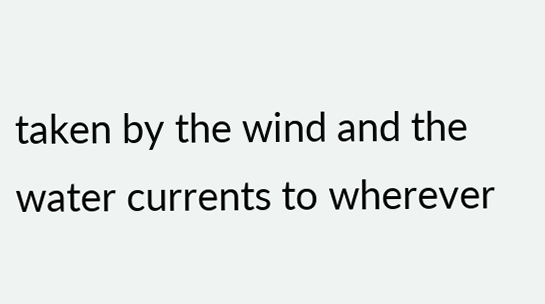taken by the wind and the water currents to wherever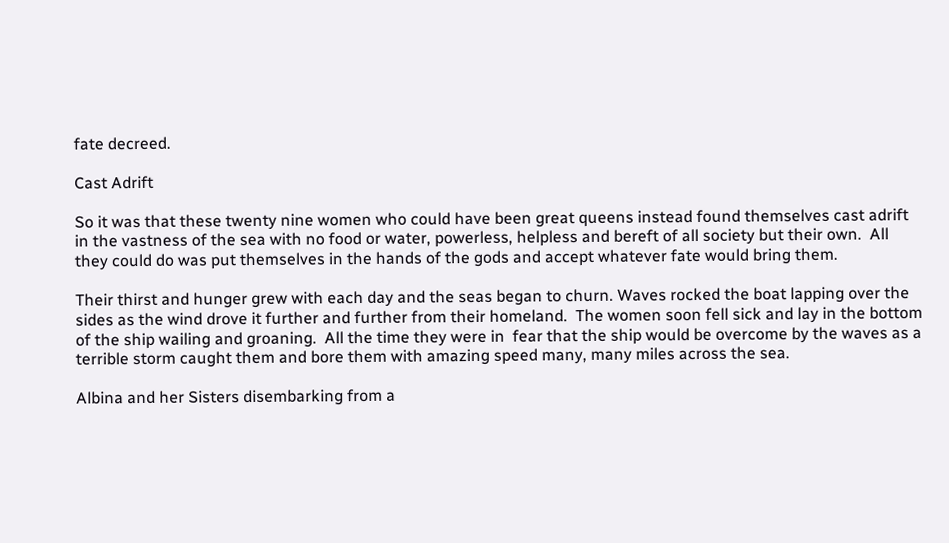fate decreed.

Cast Adrift

So it was that these twenty nine women who could have been great queens instead found themselves cast adrift in the vastness of the sea with no food or water, powerless, helpless and bereft of all society but their own.  All they could do was put themselves in the hands of the gods and accept whatever fate would bring them.

Their thirst and hunger grew with each day and the seas began to churn. Waves rocked the boat lapping over the sides as the wind drove it further and further from their homeland.  The women soon fell sick and lay in the bottom of the ship wailing and groaning.  All the time they were in  fear that the ship would be overcome by the waves as a terrible storm caught them and bore them with amazing speed many, many miles across the sea.

Albina and her Sisters disembarking from a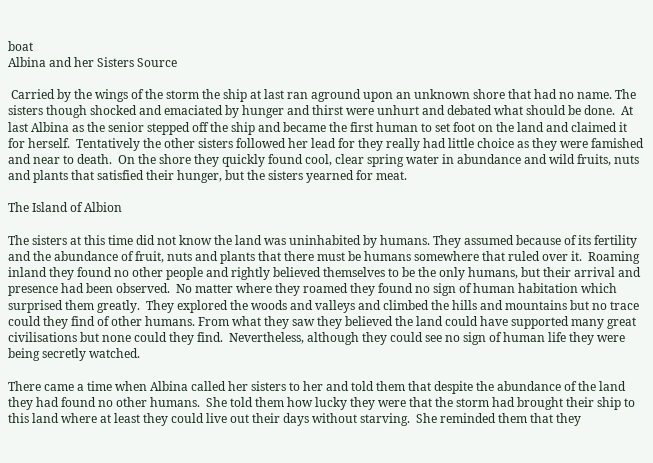boat
Albina and her Sisters Source

 Carried by the wings of the storm the ship at last ran aground upon an unknown shore that had no name. The sisters though shocked and emaciated by hunger and thirst were unhurt and debated what should be done.  At last Albina as the senior stepped off the ship and became the first human to set foot on the land and claimed it for herself.  Tentatively the other sisters followed her lead for they really had little choice as they were famished and near to death.  On the shore they quickly found cool, clear spring water in abundance and wild fruits, nuts and plants that satisfied their hunger, but the sisters yearned for meat.

The Island of Albion

The sisters at this time did not know the land was uninhabited by humans. They assumed because of its fertility and the abundance of fruit, nuts and plants that there must be humans somewhere that ruled over it.  Roaming inland they found no other people and rightly believed themselves to be the only humans, but their arrival and presence had been observed.  No matter where they roamed they found no sign of human habitation which surprised them greatly.  They explored the woods and valleys and climbed the hills and mountains but no trace could they find of other humans. From what they saw they believed the land could have supported many great civilisations but none could they find.  Nevertheless, although they could see no sign of human life they were being secretly watched.

There came a time when Albina called her sisters to her and told them that despite the abundance of the land they had found no other humans.  She told them how lucky they were that the storm had brought their ship to this land where at least they could live out their days without starving.  She reminded them that they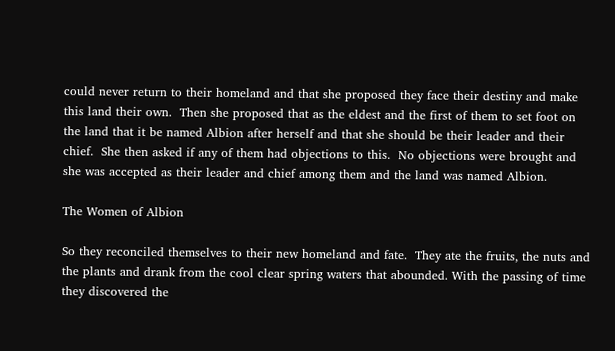could never return to their homeland and that she proposed they face their destiny and make this land their own.  Then she proposed that as the eldest and the first of them to set foot on the land that it be named Albion after herself and that she should be their leader and their chief.  She then asked if any of them had objections to this.  No objections were brought and she was accepted as their leader and chief among them and the land was named Albion.

The Women of Albion

So they reconciled themselves to their new homeland and fate.  They ate the fruits, the nuts and the plants and drank from the cool clear spring waters that abounded. With the passing of time they discovered the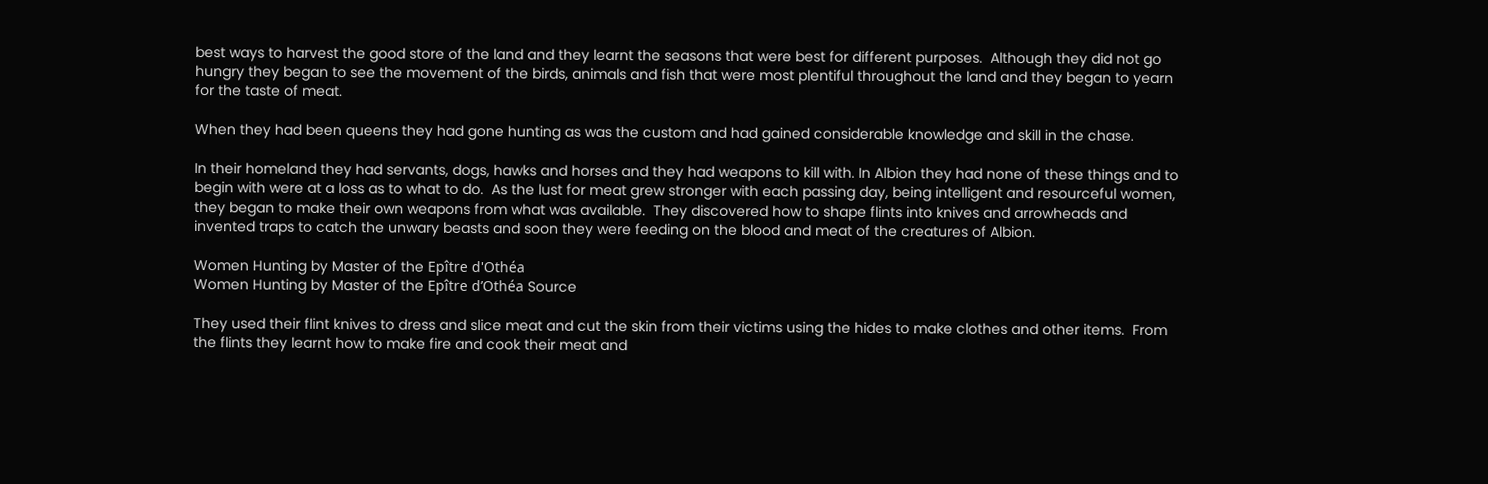best ways to harvest the good store of the land and they learnt the seasons that were best for different purposes.  Although they did not go hungry they began to see the movement of the birds, animals and fish that were most plentiful throughout the land and they began to yearn for the taste of meat.

When they had been queens they had gone hunting as was the custom and had gained considerable knowledge and skill in the chase.

In their homeland they had servants, dogs, hawks and horses and they had weapons to kill with. In Albion they had none of these things and to begin with were at a loss as to what to do.  As the lust for meat grew stronger with each passing day, being intelligent and resourceful women, they began to make their own weapons from what was available.  They discovered how to shape flints into knives and arrowheads and invented traps to catch the unwary beasts and soon they were feeding on the blood and meat of the creatures of Albion.

Women Hunting by Master of the Epître d'Othéa
Women Hunting by Master of the Epître d’Othéa Source

They used their flint knives to dress and slice meat and cut the skin from their victims using the hides to make clothes and other items.  From the flints they learnt how to make fire and cook their meat and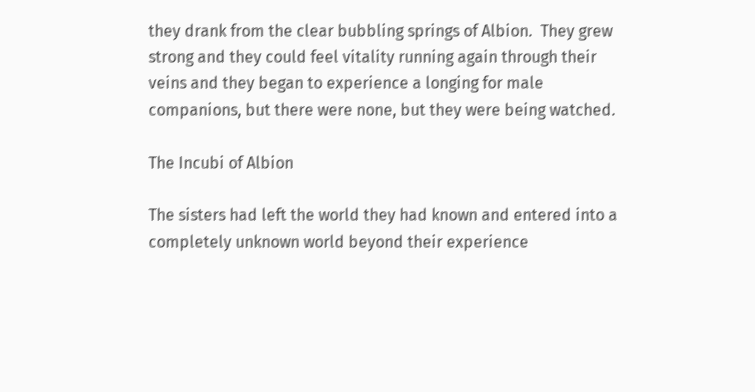they drank from the clear bubbling springs of Albion.  They grew strong and they could feel vitality running again through their veins and they began to experience a longing for male companions, but there were none, but they were being watched.

The Incubi of Albion

The sisters had left the world they had known and entered into a completely unknown world beyond their experience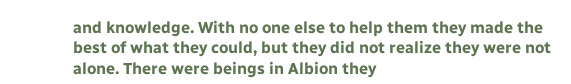and knowledge. With no one else to help them they made the best of what they could, but they did not realize they were not alone. There were beings in Albion they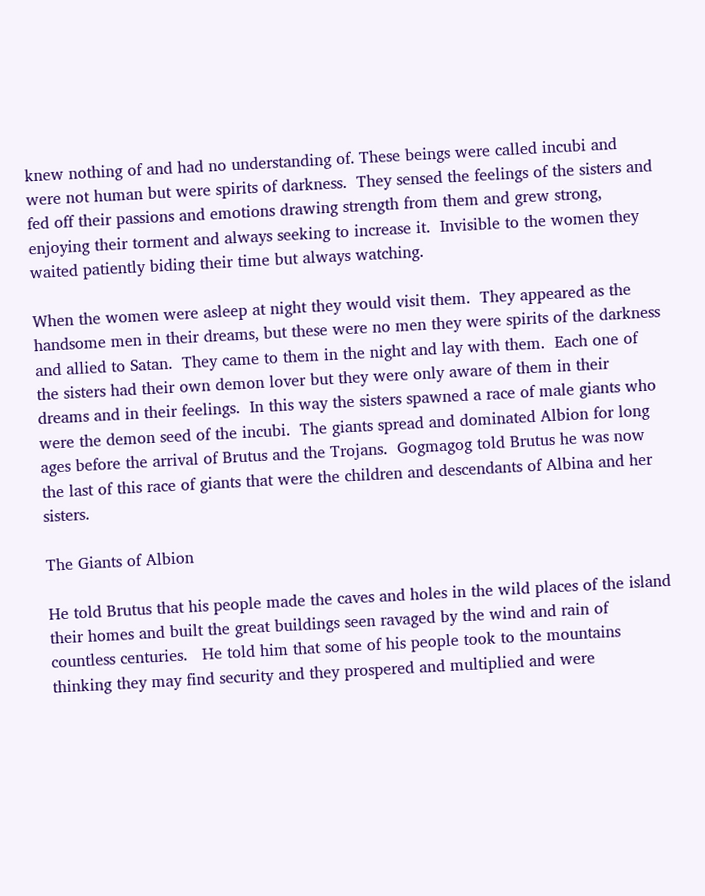knew nothing of and had no understanding of. These beings were called incubi and were not human but were spirits of darkness.  They sensed the feelings of the sisters and fed off their passions and emotions drawing strength from them and grew strong, enjoying their torment and always seeking to increase it.  Invisible to the women they waited patiently biding their time but always watching.

When the women were asleep at night they would visit them.  They appeared as the handsome men in their dreams, but these were no men they were spirits of the darkness and allied to Satan.  They came to them in the night and lay with them.  Each one of the sisters had their own demon lover but they were only aware of them in their dreams and in their feelings.  In this way the sisters spawned a race of male giants who were the demon seed of the incubi.  The giants spread and dominated Albion for long ages before the arrival of Brutus and the Trojans.  Gogmagog told Brutus he was now the last of this race of giants that were the children and descendants of Albina and her sisters.

The Giants of Albion

He told Brutus that his people made the caves and holes in the wild places of the island their homes and built the great buildings seen ravaged by the wind and rain of countless centuries.   He told him that some of his people took to the mountains thinking they may find security and they prospered and multiplied and were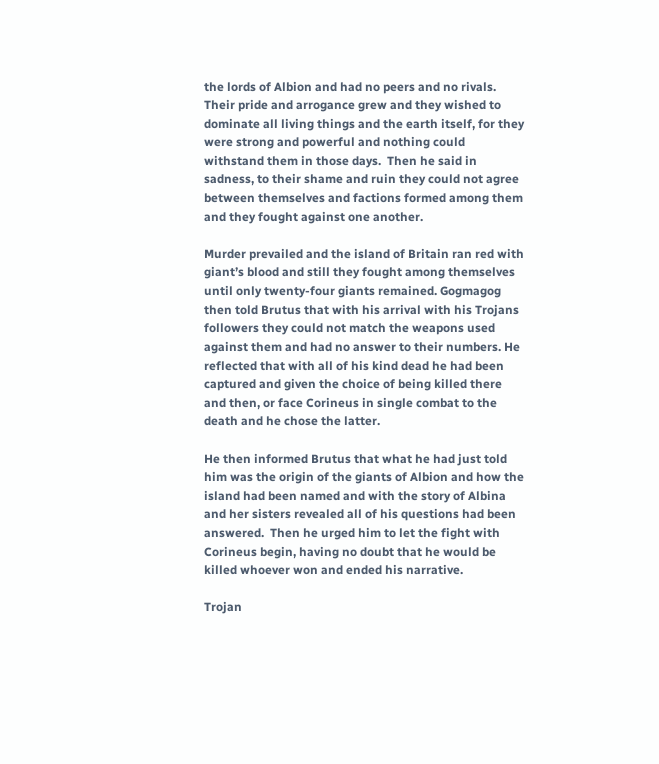the lords of Albion and had no peers and no rivals.  Their pride and arrogance grew and they wished to dominate all living things and the earth itself, for they were strong and powerful and nothing could withstand them in those days.  Then he said in sadness, to their shame and ruin they could not agree between themselves and factions formed among them and they fought against one another.

Murder prevailed and the island of Britain ran red with giant’s blood and still they fought among themselves until only twenty-four giants remained. Gogmagog then told Brutus that with his arrival with his Trojans followers they could not match the weapons used against them and had no answer to their numbers. He reflected that with all of his kind dead he had been captured and given the choice of being killed there and then, or face Corineus in single combat to the death and he chose the latter.

He then informed Brutus that what he had just told him was the origin of the giants of Albion and how the island had been named and with the story of Albina and her sisters revealed all of his questions had been answered.  Then he urged him to let the fight with Corineus begin, having no doubt that he would be killed whoever won and ended his narrative.

Trojan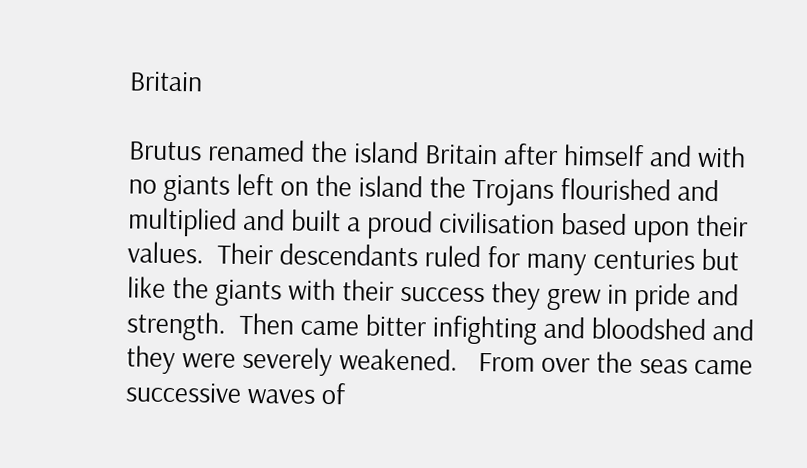Britain

Brutus renamed the island Britain after himself and with no giants left on the island the Trojans flourished and multiplied and built a proud civilisation based upon their values.  Their descendants ruled for many centuries but like the giants with their success they grew in pride and strength.  Then came bitter infighting and bloodshed and they were severely weakened.   From over the seas came successive waves of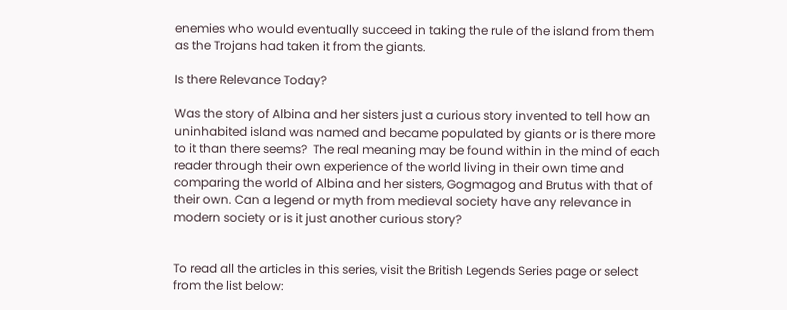enemies who would eventually succeed in taking the rule of the island from them as the Trojans had taken it from the giants.

Is there Relevance Today?

Was the story of Albina and her sisters just a curious story invented to tell how an uninhabited island was named and became populated by giants or is there more to it than there seems?  The real meaning may be found within in the mind of each reader through their own experience of the world living in their own time and comparing the world of Albina and her sisters, Gogmagog and Brutus with that of their own. Can a legend or myth from medieval society have any relevance in modern society or is it just another curious story?


To read all the articles in this series, visit the British Legends Series page or select from the list below: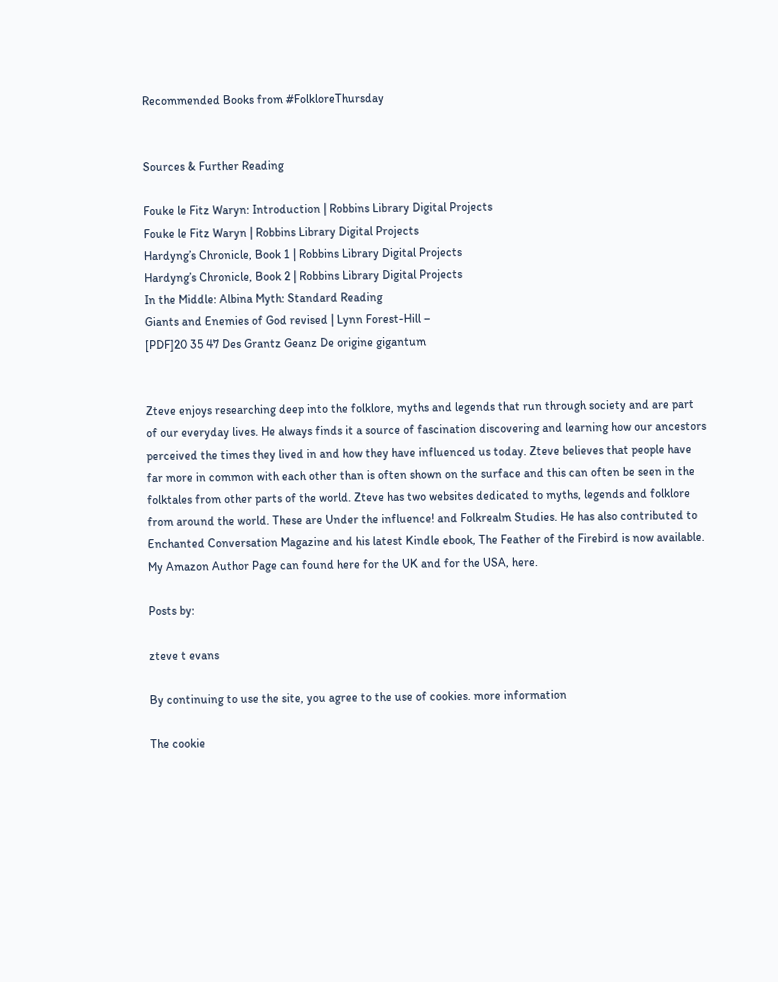Recommended Books from #FolkloreThursday


Sources & Further Reading

Fouke le Fitz Waryn: Introduction | Robbins Library Digital Projects
Fouke le Fitz Waryn | Robbins Library Digital Projects
Hardyng’s Chronicle, Book 1 | Robbins Library Digital Projects
Hardyng’s Chronicle, Book 2 | Robbins Library Digital Projects
In the Middle: Albina Myth: Standard Reading
Giants and Enemies of God revised | Lynn Forest-Hill –
[PDF]20 35 47 Des Grantz Geanz De origine gigantum


Zteve enjoys researching deep into the folklore, myths and legends that run through society and are part of our everyday lives. He always finds it a source of fascination discovering and learning how our ancestors perceived the times they lived in and how they have influenced us today. Zteve believes that people have far more in common with each other than is often shown on the surface and this can often be seen in the folktales from other parts of the world. Zteve has two websites dedicated to myths, legends and folklore from around the world. These are Under the influence! and Folkrealm Studies. He has also contributed to Enchanted Conversation Magazine and his latest Kindle ebook, The Feather of the Firebird is now available. My Amazon Author Page can found here for the UK and for the USA, here.

Posts by:

zteve t evans

By continuing to use the site, you agree to the use of cookies. more information

The cookie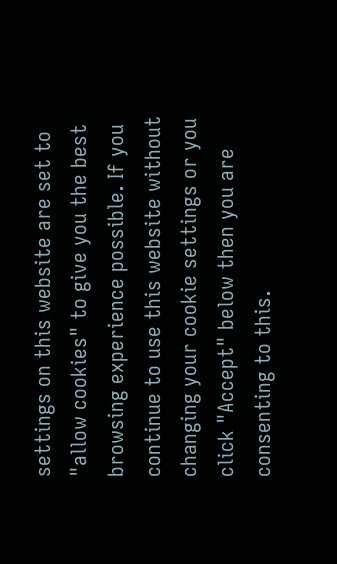settings on this website are set to "allow cookies" to give you the best browsing experience possible. If you continue to use this website without changing your cookie settings or you click "Accept" below then you are consenting to this.